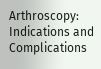Arthroscopy: Indications and Complications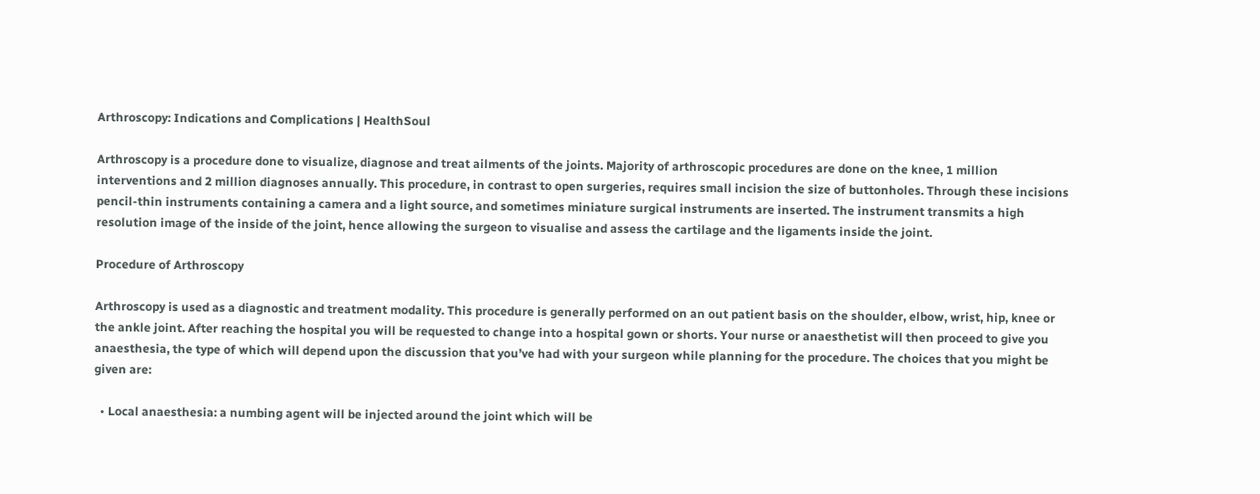Arthroscopy: Indications and Complications | HealthSoul

Arthroscopy is a procedure done to visualize, diagnose and treat ailments of the joints. Majority of arthroscopic procedures are done on the knee, 1 million interventions and 2 million diagnoses annually. This procedure, in contrast to open surgeries, requires small incision the size of buttonholes. Through these incisions pencil-thin instruments containing a camera and a light source, and sometimes miniature surgical instruments are inserted. The instrument transmits a high resolution image of the inside of the joint, hence allowing the surgeon to visualise and assess the cartilage and the ligaments inside the joint.

Procedure of Arthroscopy

Arthroscopy is used as a diagnostic and treatment modality. This procedure is generally performed on an out patient basis on the shoulder, elbow, wrist, hip, knee or the ankle joint. After reaching the hospital you will be requested to change into a hospital gown or shorts. Your nurse or anaesthetist will then proceed to give you anaesthesia, the type of which will depend upon the discussion that you’ve had with your surgeon while planning for the procedure. The choices that you might be given are:

  • Local anaesthesia: a numbing agent will be injected around the joint which will be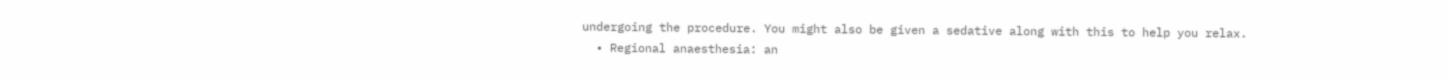undergoing the procedure. You might also be given a sedative along with this to help you relax.
  • Regional anaesthesia: an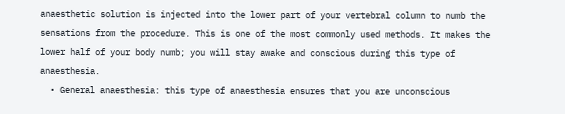anaesthetic solution is injected into the lower part of your vertebral column to numb the sensations from the procedure. This is one of the most commonly used methods. It makes the lower half of your body numb; you will stay awake and conscious during this type of anaesthesia.
  • General anaesthesia: this type of anaesthesia ensures that you are unconscious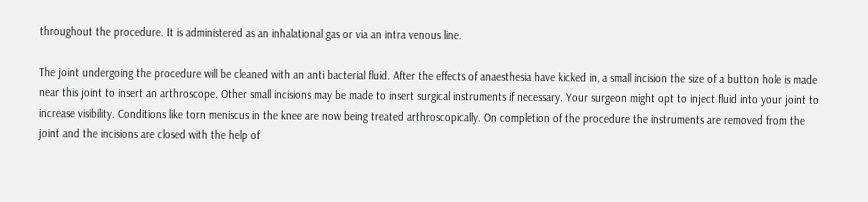throughout the procedure. It is administered as an inhalational gas or via an intra venous line.

The joint undergoing the procedure will be cleaned with an anti bacterial fluid. After the effects of anaesthesia have kicked in, a small incision the size of a button hole is made near this joint to insert an arthroscope. Other small incisions may be made to insert surgical instruments if necessary. Your surgeon might opt to inject fluid into your joint to increase visibility. Conditions like torn meniscus in the knee are now being treated arthroscopically. On completion of the procedure the instruments are removed from the joint and the incisions are closed with the help of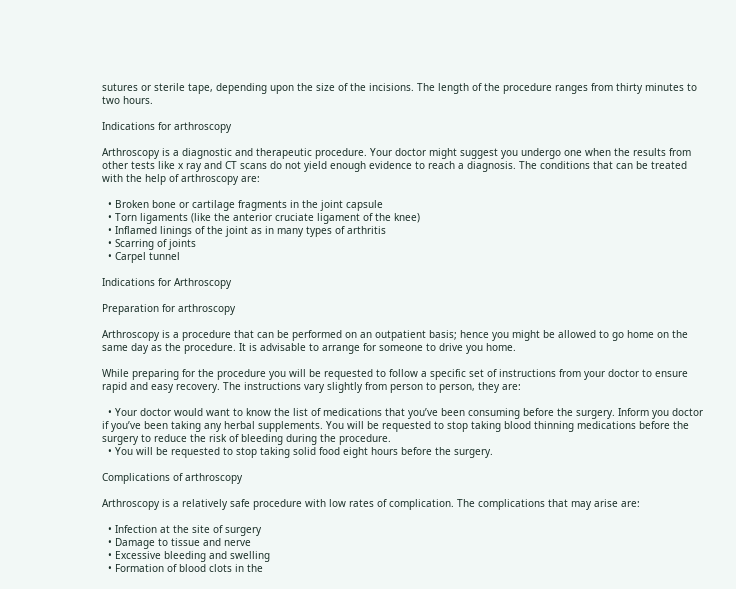sutures or sterile tape, depending upon the size of the incisions. The length of the procedure ranges from thirty minutes to two hours.

Indications for arthroscopy

Arthroscopy is a diagnostic and therapeutic procedure. Your doctor might suggest you undergo one when the results from other tests like x ray and CT scans do not yield enough evidence to reach a diagnosis. The conditions that can be treated with the help of arthroscopy are:

  • Broken bone or cartilage fragments in the joint capsule
  • Torn ligaments (like the anterior cruciate ligament of the knee)
  • Inflamed linings of the joint as in many types of arthritis
  • Scarring of joints
  • Carpel tunnel

Indications for Arthroscopy

Preparation for arthroscopy

Arthroscopy is a procedure that can be performed on an outpatient basis; hence you might be allowed to go home on the same day as the procedure. It is advisable to arrange for someone to drive you home.

While preparing for the procedure you will be requested to follow a specific set of instructions from your doctor to ensure rapid and easy recovery. The instructions vary slightly from person to person, they are:

  • Your doctor would want to know the list of medications that you’ve been consuming before the surgery. Inform you doctor if you’ve been taking any herbal supplements. You will be requested to stop taking blood thinning medications before the surgery to reduce the risk of bleeding during the procedure.
  • You will be requested to stop taking solid food eight hours before the surgery.

Complications of arthroscopy

Arthroscopy is a relatively safe procedure with low rates of complication. The complications that may arise are:

  • Infection at the site of surgery
  • Damage to tissue and nerve
  • Excessive bleeding and swelling
  • Formation of blood clots in the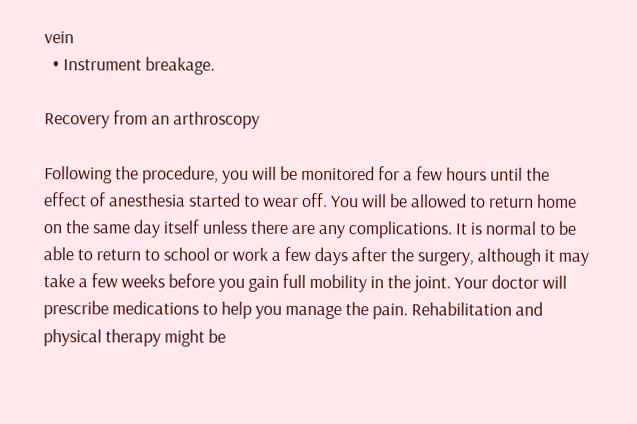vein
  • Instrument breakage.

Recovery from an arthroscopy

Following the procedure, you will be monitored for a few hours until the effect of anesthesia started to wear off. You will be allowed to return home on the same day itself unless there are any complications. It is normal to be able to return to school or work a few days after the surgery, although it may take a few weeks before you gain full mobility in the joint. Your doctor will prescribe medications to help you manage the pain. Rehabilitation and physical therapy might be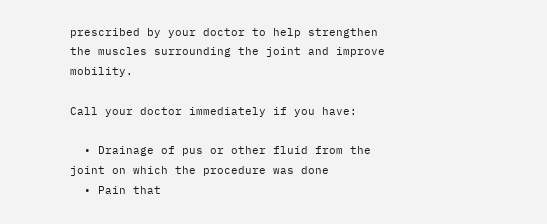prescribed by your doctor to help strengthen the muscles surrounding the joint and improve mobility.

Call your doctor immediately if you have:

  • Drainage of pus or other fluid from the joint on which the procedure was done
  • Pain that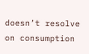doesn’t resolve on consumption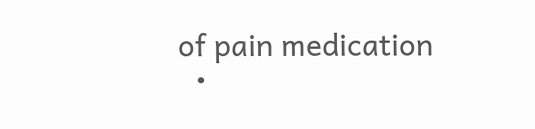of pain medication
  •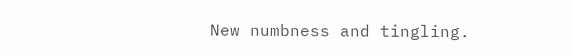New numbness and tingling.